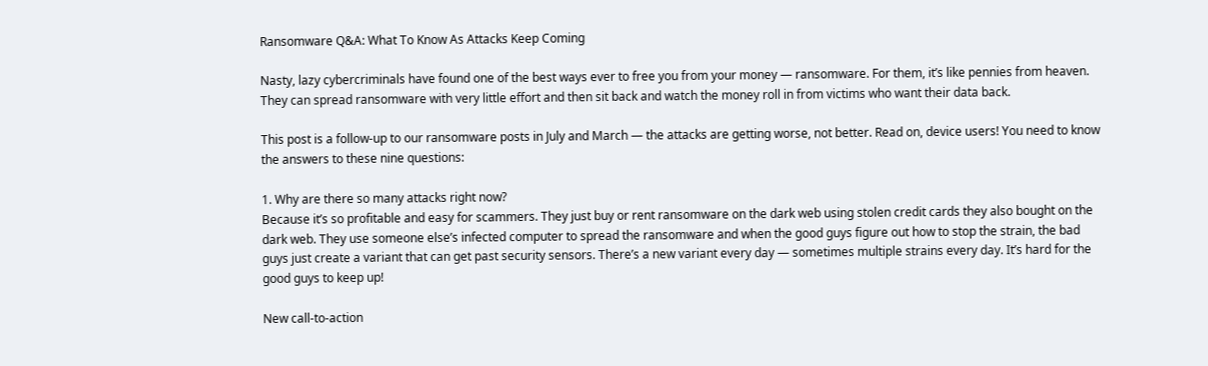Ransomware Q&A: What To Know As Attacks Keep Coming

Nasty, lazy cybercriminals have found one of the best ways ever to free you from your money — ransomware. For them, it’s like pennies from heaven. They can spread ransomware with very little effort and then sit back and watch the money roll in from victims who want their data back.

This post is a follow-up to our ransomware posts in July and March — the attacks are getting worse, not better. Read on, device users! You need to know the answers to these nine questions:

1. Why are there so many attacks right now?
Because it’s so profitable and easy for scammers. They just buy or rent ransomware on the dark web using stolen credit cards they also bought on the dark web. They use someone else’s infected computer to spread the ransomware and when the good guys figure out how to stop the strain, the bad guys just create a variant that can get past security sensors. There’s a new variant every day — sometimes multiple strains every day. It’s hard for the good guys to keep up!

New call-to-action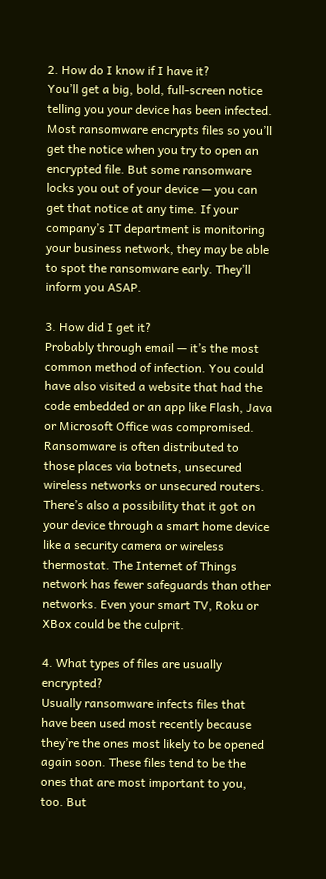2. How do I know if I have it?
You’ll get a big, bold, full-screen notice telling you your device has been infected. Most ransomware encrypts files so you’ll get the notice when you try to open an encrypted file. But some ransomware locks you out of your device — you can get that notice at any time. If your company’s IT department is monitoring your business network, they may be able to spot the ransomware early. They’ll inform you ASAP.

3. How did I get it?
Probably through email — it’s the most common method of infection. You could have also visited a website that had the code embedded or an app like Flash, Java or Microsoft Office was compromised. Ransomware is often distributed to those places via botnets, unsecured wireless networks or unsecured routers. There’s also a possibility that it got on your device through a smart home device like a security camera or wireless thermostat. The Internet of Things network has fewer safeguards than other networks. Even your smart TV, Roku or XBox could be the culprit.

4. What types of files are usually encrypted?
Usually ransomware infects files that have been used most recently because they’re the ones most likely to be opened again soon. These files tend to be the ones that are most important to you, too. But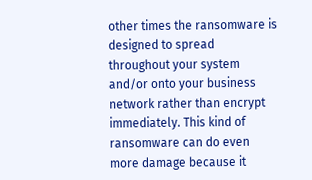other times the ransomware is designed to spread throughout your system and/or onto your business network rather than encrypt immediately. This kind of ransomware can do even more damage because it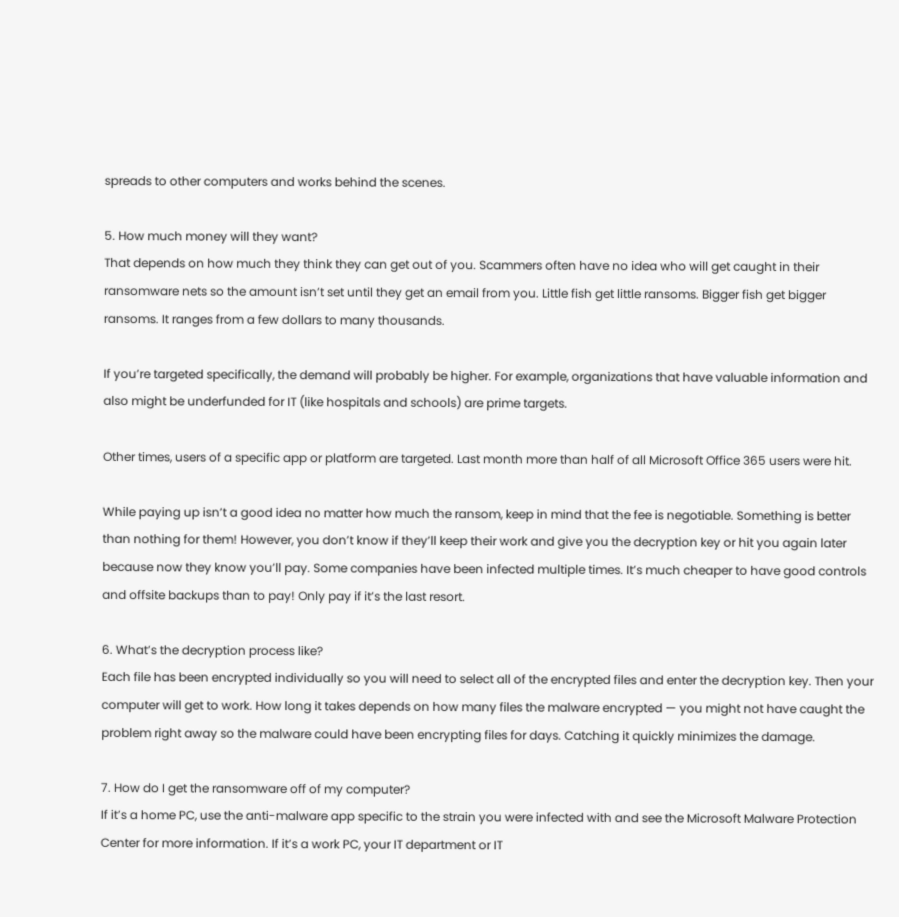spreads to other computers and works behind the scenes.

5. How much money will they want?
That depends on how much they think they can get out of you. Scammers often have no idea who will get caught in their ransomware nets so the amount isn’t set until they get an email from you. Little fish get little ransoms. Bigger fish get bigger ransoms. It ranges from a few dollars to many thousands.

If you’re targeted specifically, the demand will probably be higher. For example, organizations that have valuable information and also might be underfunded for IT (like hospitals and schools) are prime targets.

Other times, users of a specific app or platform are targeted. Last month more than half of all Microsoft Office 365 users were hit.

While paying up isn’t a good idea no matter how much the ransom, keep in mind that the fee is negotiable. Something is better than nothing for them! However, you don’t know if they’ll keep their work and give you the decryption key or hit you again later because now they know you’ll pay. Some companies have been infected multiple times. It’s much cheaper to have good controls and offsite backups than to pay! Only pay if it’s the last resort.

6. What’s the decryption process like?
Each file has been encrypted individually so you will need to select all of the encrypted files and enter the decryption key. Then your computer will get to work. How long it takes depends on how many files the malware encrypted — you might not have caught the problem right away so the malware could have been encrypting files for days. Catching it quickly minimizes the damage.

7. How do I get the ransomware off of my computer?
If it’s a home PC, use the anti-malware app specific to the strain you were infected with and see the Microsoft Malware Protection Center for more information. If it’s a work PC, your IT department or IT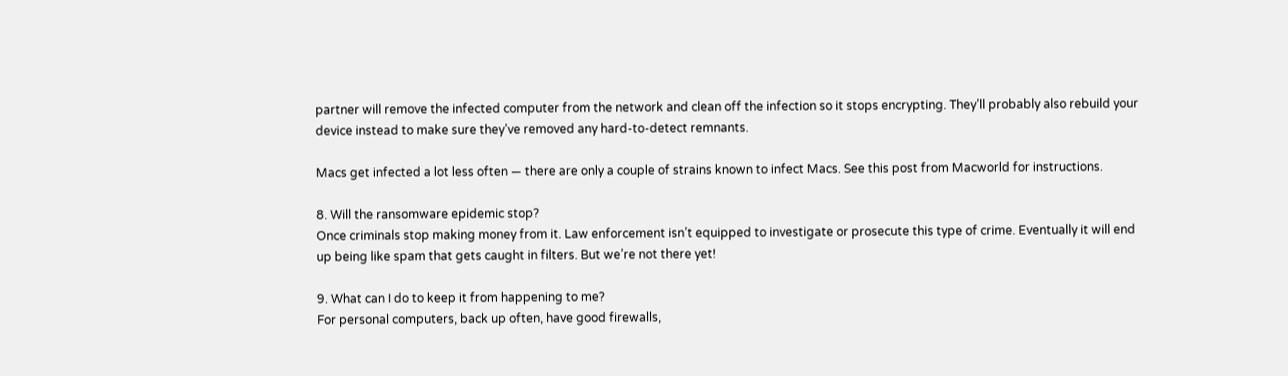partner will remove the infected computer from the network and clean off the infection so it stops encrypting. They’ll probably also rebuild your device instead to make sure they’ve removed any hard-to-detect remnants.

Macs get infected a lot less often — there are only a couple of strains known to infect Macs. See this post from Macworld for instructions.

8. Will the ransomware epidemic stop?
Once criminals stop making money from it. Law enforcement isn’t equipped to investigate or prosecute this type of crime. Eventually it will end up being like spam that gets caught in filters. But we’re not there yet!

9. What can I do to keep it from happening to me?
For personal computers, back up often, have good firewalls,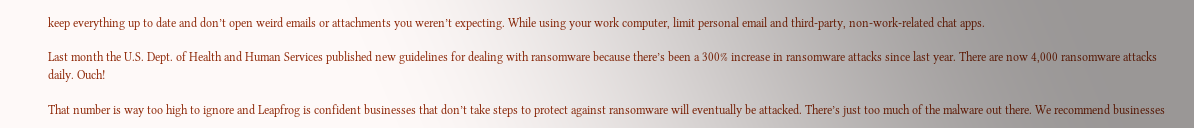keep everything up to date and don’t open weird emails or attachments you weren’t expecting. While using your work computer, limit personal email and third-party, non-work-related chat apps.

Last month the U.S. Dept. of Health and Human Services published new guidelines for dealing with ransomware because there’s been a 300% increase in ransomware attacks since last year. There are now 4,000 ransomware attacks daily. Ouch!

That number is way too high to ignore and Leapfrog is confident businesses that don’t take steps to protect against ransomware will eventually be attacked. There’s just too much of the malware out there. We recommend businesses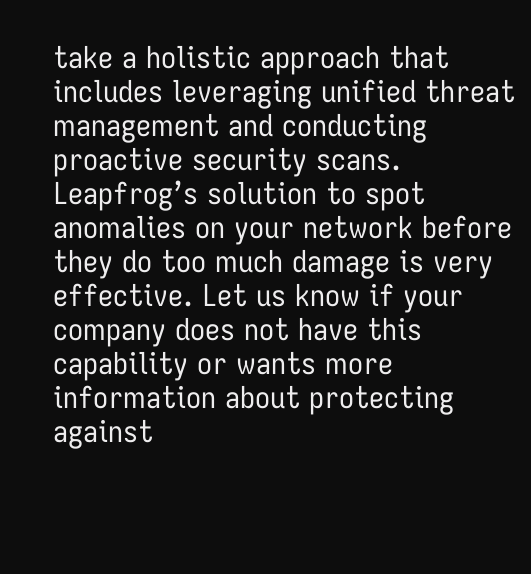take a holistic approach that includes leveraging unified threat management and conducting proactive security scans. Leapfrog’s solution to spot anomalies on your network before they do too much damage is very effective. Let us know if your company does not have this capability or wants more information about protecting against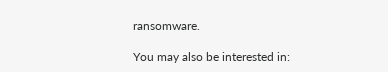ransomware.

You may also be interested in: